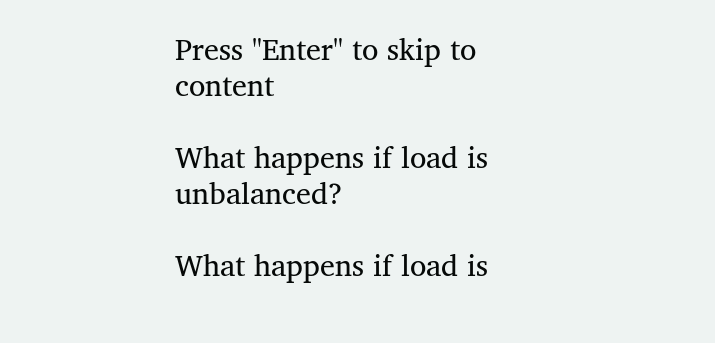Press "Enter" to skip to content

What happens if load is unbalanced?

What happens if load is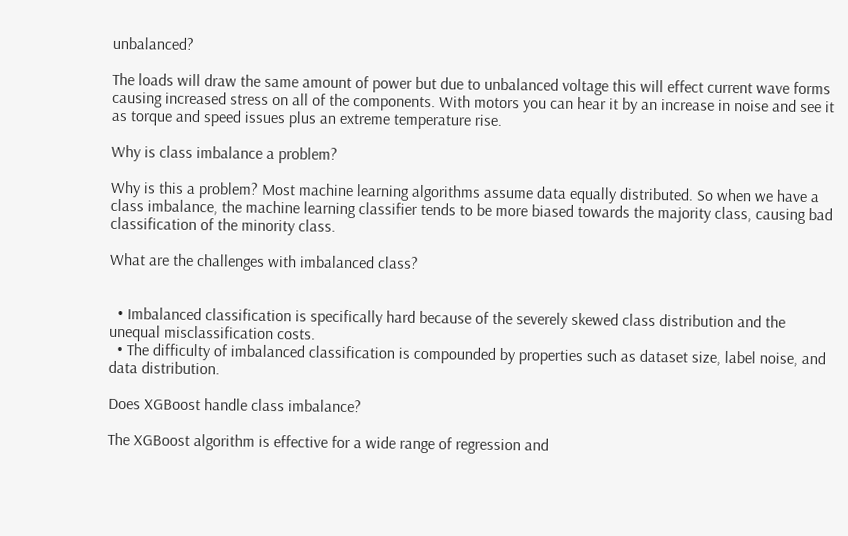unbalanced?

The loads will draw the same amount of power but due to unbalanced voltage this will effect current wave forms causing increased stress on all of the components. With motors you can hear it by an increase in noise and see it as torque and speed issues plus an extreme temperature rise.

Why is class imbalance a problem?

Why is this a problem? Most machine learning algorithms assume data equally distributed. So when we have a class imbalance, the machine learning classifier tends to be more biased towards the majority class, causing bad classification of the minority class.

What are the challenges with imbalanced class?


  • Imbalanced classification is specifically hard because of the severely skewed class distribution and the unequal misclassification costs.
  • The difficulty of imbalanced classification is compounded by properties such as dataset size, label noise, and data distribution.

Does XGBoost handle class imbalance?

The XGBoost algorithm is effective for a wide range of regression and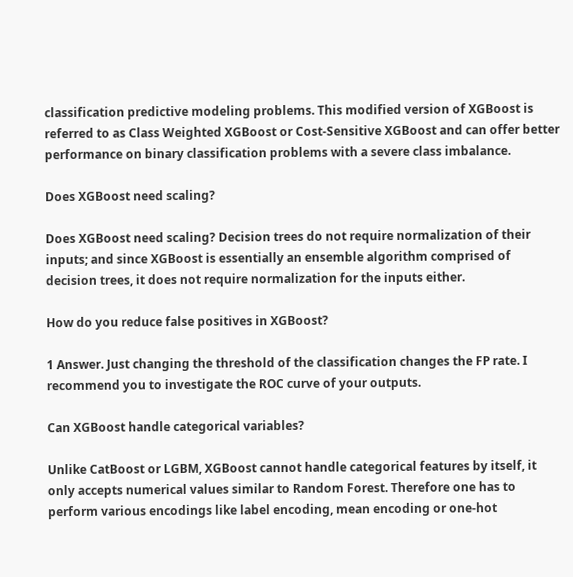classification predictive modeling problems. This modified version of XGBoost is referred to as Class Weighted XGBoost or Cost-Sensitive XGBoost and can offer better performance on binary classification problems with a severe class imbalance.

Does XGBoost need scaling?

Does XGBoost need scaling? Decision trees do not require normalization of their inputs; and since XGBoost is essentially an ensemble algorithm comprised of decision trees, it does not require normalization for the inputs either.

How do you reduce false positives in XGBoost?

1 Answer. Just changing the threshold of the classification changes the FP rate. I recommend you to investigate the ROC curve of your outputs.

Can XGBoost handle categorical variables?

Unlike CatBoost or LGBM, XGBoost cannot handle categorical features by itself, it only accepts numerical values similar to Random Forest. Therefore one has to perform various encodings like label encoding, mean encoding or one-hot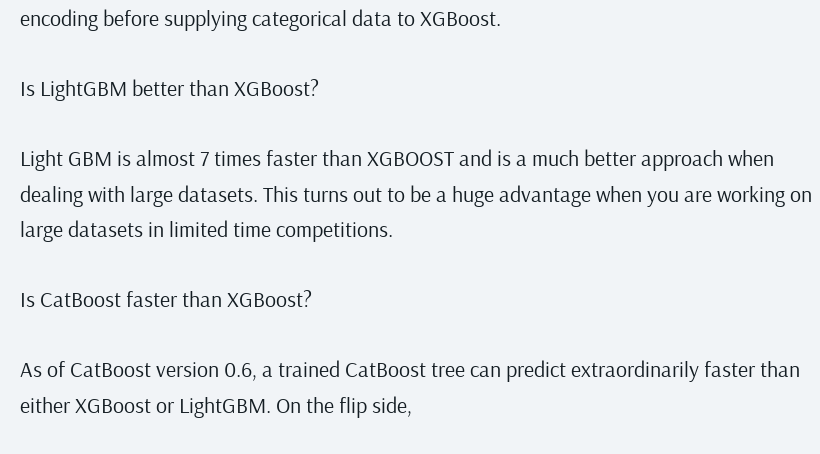encoding before supplying categorical data to XGBoost.

Is LightGBM better than XGBoost?

Light GBM is almost 7 times faster than XGBOOST and is a much better approach when dealing with large datasets. This turns out to be a huge advantage when you are working on large datasets in limited time competitions.

Is CatBoost faster than XGBoost?

As of CatBoost version 0.6, a trained CatBoost tree can predict extraordinarily faster than either XGBoost or LightGBM. On the flip side,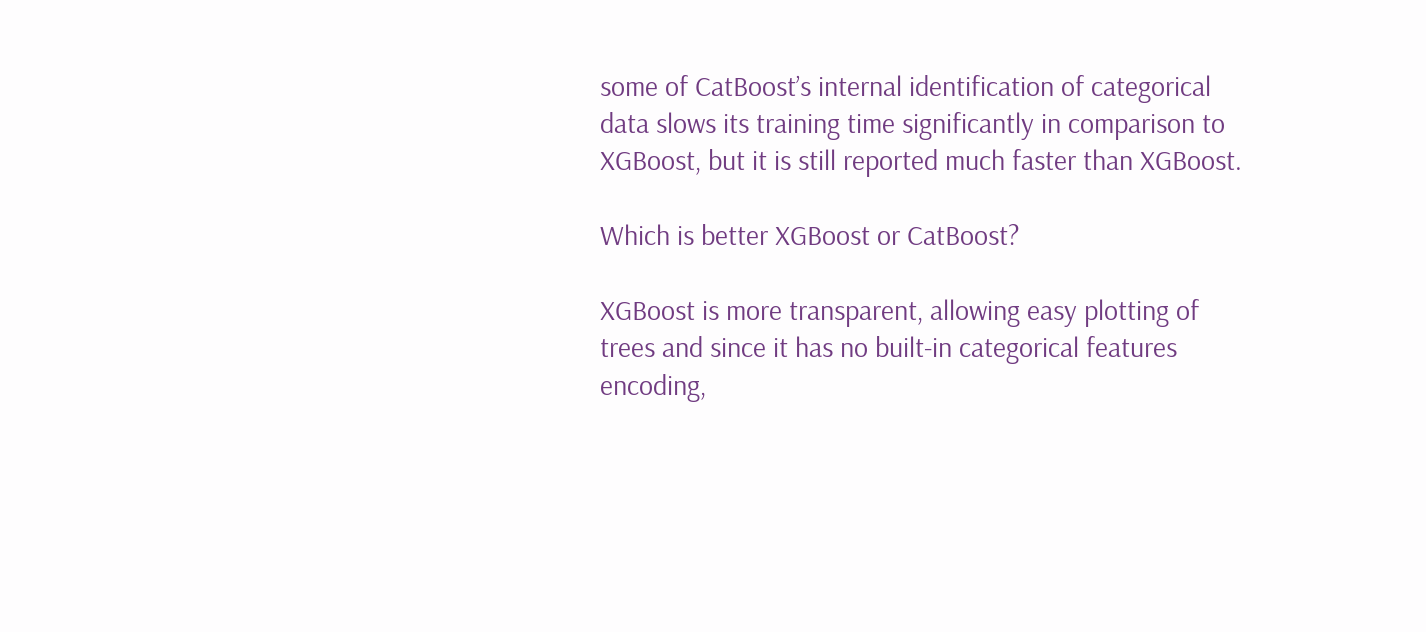some of CatBoost’s internal identification of categorical data slows its training time significantly in comparison to XGBoost, but it is still reported much faster than XGBoost.

Which is better XGBoost or CatBoost?

XGBoost is more transparent, allowing easy plotting of trees and since it has no built-in categorical features encoding,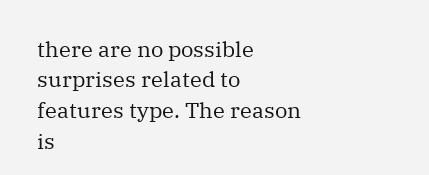there are no possible surprises related to features type. The reason is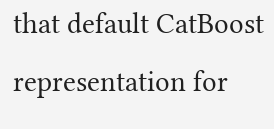that default CatBoost representation for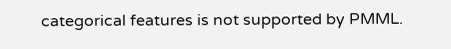categorical features is not supported by PMML.